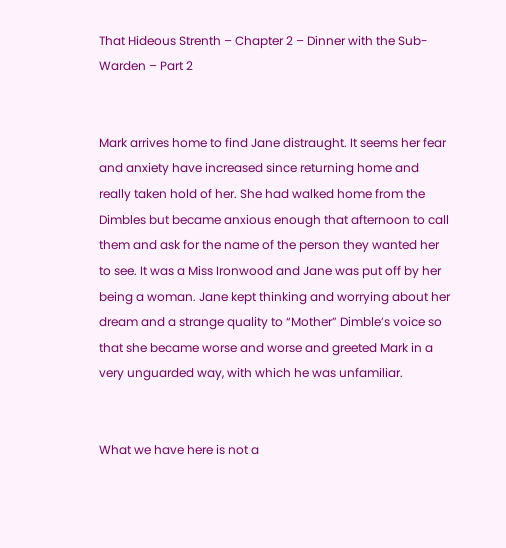That Hideous Strenth – Chapter 2 – Dinner with the Sub-Warden – Part 2


Mark arrives home to find Jane distraught. It seems her fear and anxiety have increased since returning home and really taken hold of her. She had walked home from the Dimbles but became anxious enough that afternoon to call them and ask for the name of the person they wanted her to see. It was a Miss Ironwood and Jane was put off by her being a woman. Jane kept thinking and worrying about her dream and a strange quality to “Mother” Dimble’s voice so that she became worse and worse and greeted Mark in a very unguarded way, with which he was unfamiliar.


What we have here is not a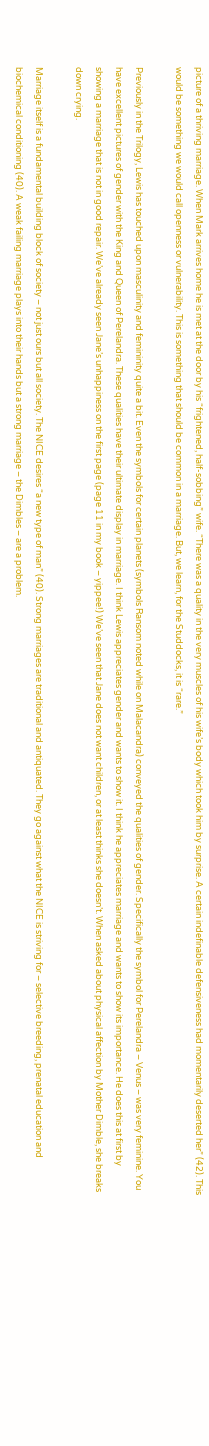picture of a thriving marriage. When Mark arrives home he is met at the door by his “frightened, half-sobbing” wife. “There was a quality in the very muscles of his wife’s body which took him by surprise. A certain indefinable defensiveness had momentarily deserted her” (42). This would be something we would call openness or vulnerability. This is something that should be common in a marriage. But, we learn, for the Studdocks, it is “rare.”

Previously in the Trilogy, Lewis has touched upon masculinity and femininity quite a bit. Even the symbols for certain planets (symbols Ransom noted while on Malacandra) conveyed the qualities of gender. Specifically the symbol for Perelandra – Venus – was very feminine. You have excellent pictures of gender with the King and Queen of Perelandra. These qualities have their ultimate display in marriage. I think Lewis appreciates gender and wants to show it. I think he appreciates marriage and wants to show its importance. He does this at first by showing a marriage that is not in good repair. We’ve already seen Jane’s unhappiness on the first page (page 11 in my book – yippee!) We’ve seen that Jane does not want children, or at least thinks she doesn’t. When asked about physical affection by Mother Dimble, she breaks down crying.

Marriage itself is a fundamental building block of society – not just ours but all society. The NICE desires “a new type of man” (40). Strong marriages are traditional and antiquated. They go against what the NICE is striving for – selective breeding, prenatal education and biochemical conditioning (40). A weak failing marriage plays into their hands but a strong marriage – the Dimbles – are a problem.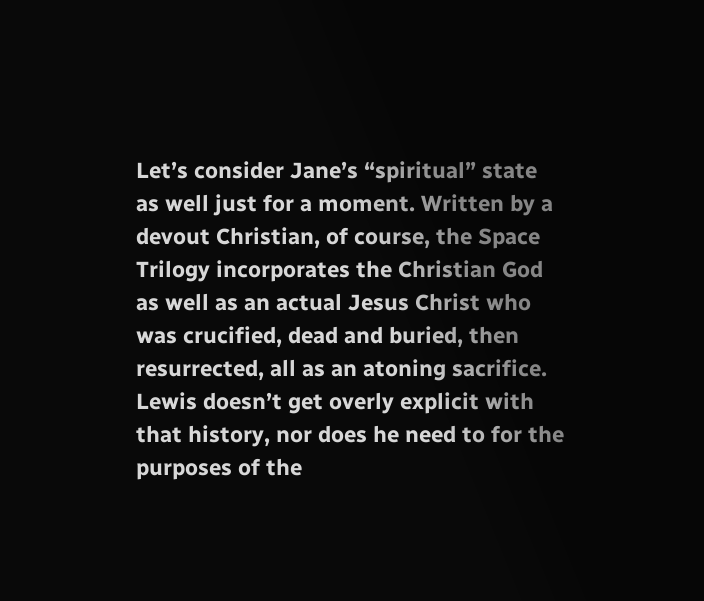Let’s consider Jane’s “spiritual” state as well just for a moment. Written by a devout Christian, of course, the Space Trilogy incorporates the Christian God as well as an actual Jesus Christ who was crucified, dead and buried, then resurrected, all as an atoning sacrifice. Lewis doesn’t get overly explicit with that history, nor does he need to for the purposes of the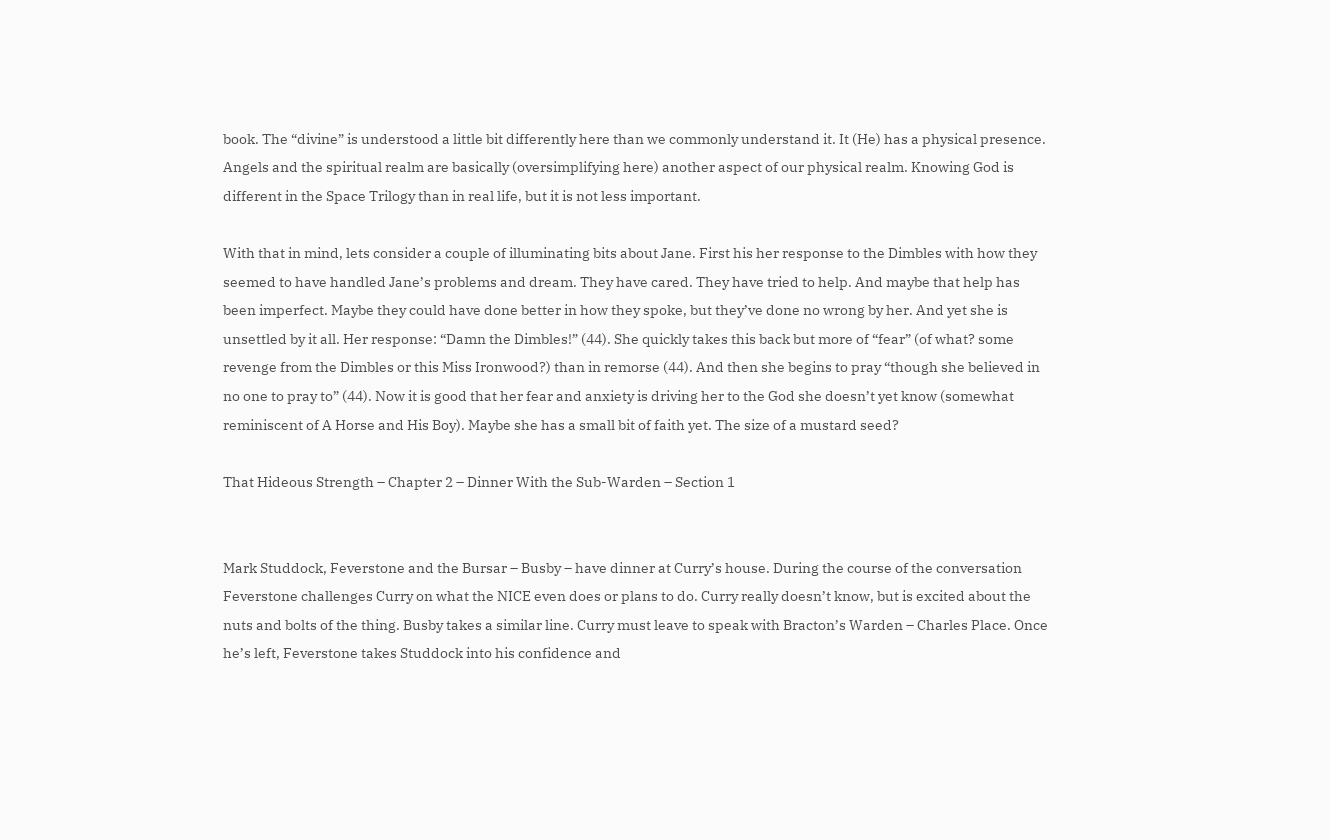book. The “divine” is understood a little bit differently here than we commonly understand it. It (He) has a physical presence. Angels and the spiritual realm are basically (oversimplifying here) another aspect of our physical realm. Knowing God is different in the Space Trilogy than in real life, but it is not less important.

With that in mind, lets consider a couple of illuminating bits about Jane. First his her response to the Dimbles with how they seemed to have handled Jane’s problems and dream. They have cared. They have tried to help. And maybe that help has been imperfect. Maybe they could have done better in how they spoke, but they’ve done no wrong by her. And yet she is unsettled by it all. Her response: “Damn the Dimbles!” (44). She quickly takes this back but more of “fear” (of what? some revenge from the Dimbles or this Miss Ironwood?) than in remorse (44). And then she begins to pray “though she believed in no one to pray to” (44). Now it is good that her fear and anxiety is driving her to the God she doesn’t yet know (somewhat reminiscent of A Horse and His Boy). Maybe she has a small bit of faith yet. The size of a mustard seed?

That Hideous Strength – Chapter 2 – Dinner With the Sub-Warden – Section 1


Mark Studdock, Feverstone and the Bursar – Busby – have dinner at Curry’s house. During the course of the conversation Feverstone challenges Curry on what the NICE even does or plans to do. Curry really doesn’t know, but is excited about the nuts and bolts of the thing. Busby takes a similar line. Curry must leave to speak with Bracton’s Warden – Charles Place. Once he’s left, Feverstone takes Studdock into his confidence and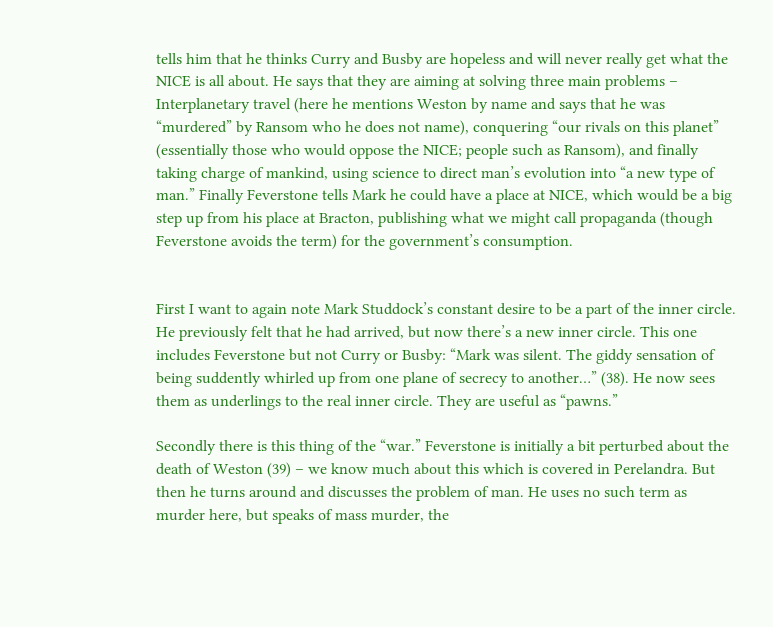tells him that he thinks Curry and Busby are hopeless and will never really get what the NICE is all about. He says that they are aiming at solving three main problems – Interplanetary travel (here he mentions Weston by name and says that he was “murdered” by Ransom who he does not name), conquering “our rivals on this planet” (essentially those who would oppose the NICE; people such as Ransom), and finally taking charge of mankind, using science to direct man’s evolution into “a new type of man.” Finally Feverstone tells Mark he could have a place at NICE, which would be a big step up from his place at Bracton, publishing what we might call propaganda (though Feverstone avoids the term) for the government’s consumption.


First I want to again note Mark Studdock’s constant desire to be a part of the inner circle. He previously felt that he had arrived, but now there’s a new inner circle. This one includes Feverstone but not Curry or Busby: “Mark was silent. The giddy sensation of being suddently whirled up from one plane of secrecy to another…” (38). He now sees them as underlings to the real inner circle. They are useful as “pawns.”

Secondly there is this thing of the “war.” Feverstone is initially a bit perturbed about the death of Weston (39) – we know much about this which is covered in Perelandra. But then he turns around and discusses the problem of man. He uses no such term as murder here, but speaks of mass murder, the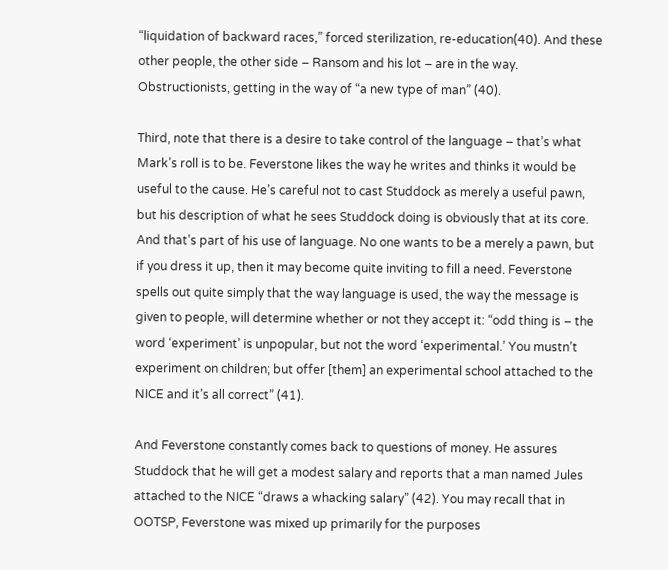“liquidation of backward races,” forced sterilization, re-education(40). And these other people, the other side – Ransom and his lot – are in the way. Obstructionists, getting in the way of “a new type of man” (40).

Third, note that there is a desire to take control of the language – that’s what Mark’s roll is to be. Feverstone likes the way he writes and thinks it would be useful to the cause. He’s careful not to cast Studdock as merely a useful pawn, but his description of what he sees Studdock doing is obviously that at its core. And that’s part of his use of language. No one wants to be a merely a pawn, but if you dress it up, then it may become quite inviting to fill a need. Feverstone spells out quite simply that the way language is used, the way the message is given to people, will determine whether or not they accept it: “odd thing is – the word ‘experiment’ is unpopular, but not the word ‘experimental.’ You mustn’t experiment on children; but offer [them] an experimental school attached to the NICE and it’s all correct” (41).

And Feverstone constantly comes back to questions of money. He assures Studdock that he will get a modest salary and reports that a man named Jules attached to the NICE “draws a whacking salary” (42). You may recall that in OOTSP, Feverstone was mixed up primarily for the purposes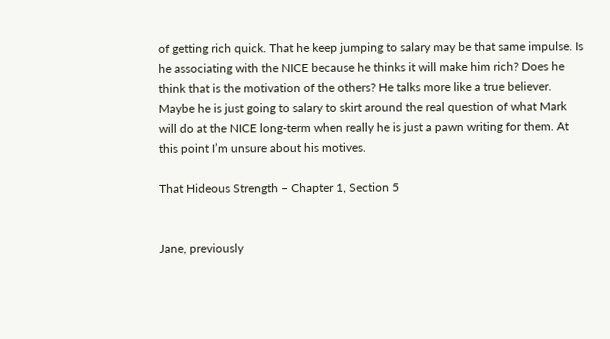of getting rich quick. That he keep jumping to salary may be that same impulse. Is he associating with the NICE because he thinks it will make him rich? Does he think that is the motivation of the others? He talks more like a true believer. Maybe he is just going to salary to skirt around the real question of what Mark will do at the NICE long-term when really he is just a pawn writing for them. At this point I’m unsure about his motives.

That Hideous Strength – Chapter 1, Section 5


Jane, previously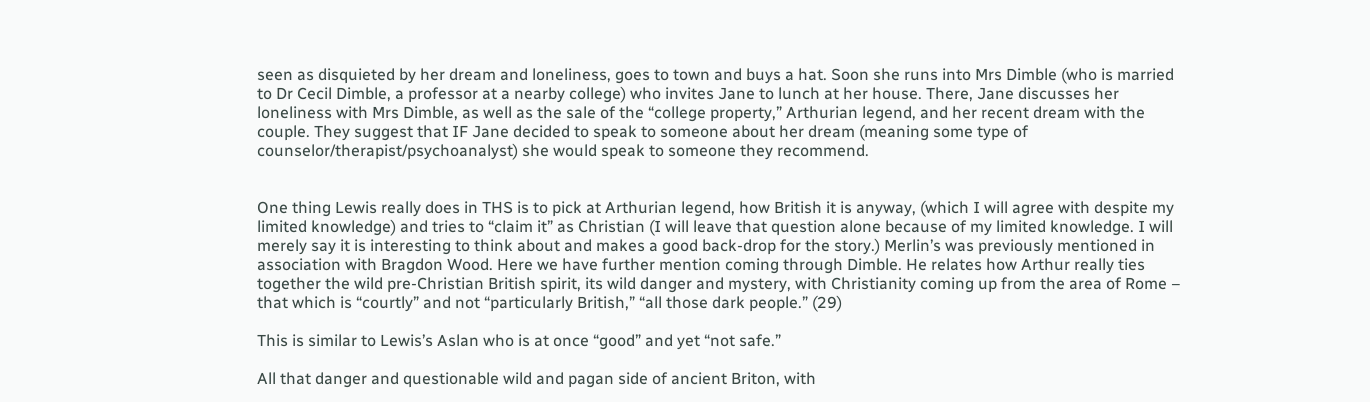seen as disquieted by her dream and loneliness, goes to town and buys a hat. Soon she runs into Mrs Dimble (who is married to Dr Cecil Dimble, a professor at a nearby college) who invites Jane to lunch at her house. There, Jane discusses her loneliness with Mrs Dimble, as well as the sale of the “college property,” Arthurian legend, and her recent dream with the couple. They suggest that IF Jane decided to speak to someone about her dream (meaning some type of counselor/therapist/psychoanalyst) she would speak to someone they recommend.


One thing Lewis really does in THS is to pick at Arthurian legend, how British it is anyway, (which I will agree with despite my limited knowledge) and tries to “claim it” as Christian (I will leave that question alone because of my limited knowledge. I will merely say it is interesting to think about and makes a good back-drop for the story.) Merlin’s was previously mentioned in association with Bragdon Wood. Here we have further mention coming through Dimble. He relates how Arthur really ties together the wild pre-Christian British spirit, its wild danger and mystery, with Christianity coming up from the area of Rome – that which is “courtly” and not “particularly British,” “all those dark people.” (29)

This is similar to Lewis’s Aslan who is at once “good” and yet “not safe.”

All that danger and questionable wild and pagan side of ancient Briton, with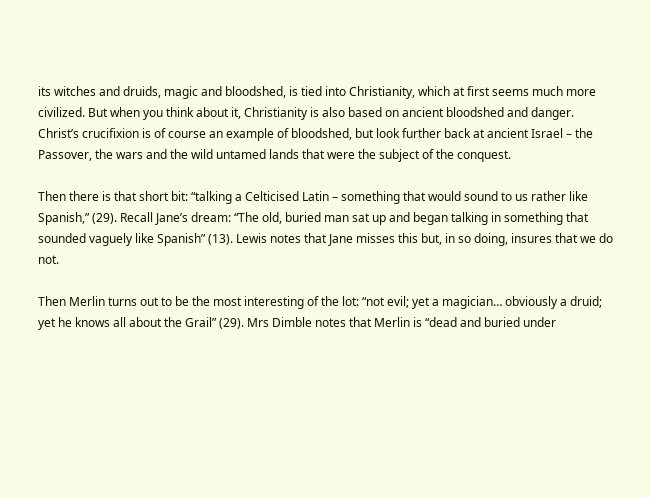its witches and druids, magic and bloodshed, is tied into Christianity, which at first seems much more civilized. But when you think about it, Christianity is also based on ancient bloodshed and danger. Christ’s crucifixion is of course an example of bloodshed, but look further back at ancient Israel – the Passover, the wars and the wild untamed lands that were the subject of the conquest.

Then there is that short bit: “talking a Celticised Latin – something that would sound to us rather like Spanish,” (29). Recall Jane’s dream: “The old, buried man sat up and began talking in something that sounded vaguely like Spanish” (13). Lewis notes that Jane misses this but, in so doing, insures that we do not.

Then Merlin turns out to be the most interesting of the lot: “not evil; yet a magician… obviously a druid; yet he knows all about the Grail” (29). Mrs Dimble notes that Merlin is “dead and buried under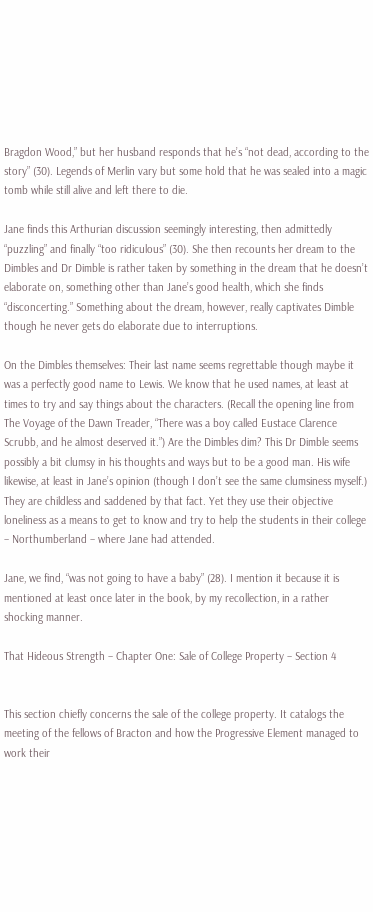Bragdon Wood,” but her husband responds that he’s “not dead, according to the story” (30). Legends of Merlin vary but some hold that he was sealed into a magic tomb while still alive and left there to die.

Jane finds this Arthurian discussion seemingly interesting, then admittedly “puzzling” and finally “too ridiculous” (30). She then recounts her dream to the Dimbles and Dr Dimble is rather taken by something in the dream that he doesn’t elaborate on, something other than Jane’s good health, which she finds “disconcerting.” Something about the dream, however, really captivates Dimble though he never gets do elaborate due to interruptions.

On the Dimbles themselves: Their last name seems regrettable though maybe it was a perfectly good name to Lewis. We know that he used names, at least at times to try and say things about the characters. (Recall the opening line from The Voyage of the Dawn Treader, “There was a boy called Eustace Clarence Scrubb, and he almost deserved it.”) Are the Dimbles dim? This Dr Dimble seems possibly a bit clumsy in his thoughts and ways but to be a good man. His wife likewise, at least in Jane’s opinion (though I don’t see the same clumsiness myself.) They are childless and saddened by that fact. Yet they use their objective loneliness as a means to get to know and try to help the students in their college – Northumberland – where Jane had attended.

Jane, we find, “was not going to have a baby” (28). I mention it because it is mentioned at least once later in the book, by my recollection, in a rather shocking manner.

That Hideous Strength – Chapter One: Sale of College Property – Section 4


This section chiefly concerns the sale of the college property. It catalogs the meeting of the fellows of Bracton and how the Progressive Element managed to work their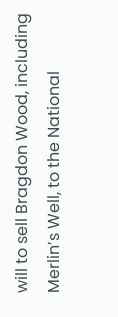will to sell Bragdon Wood, including Merlin’s Well, to the National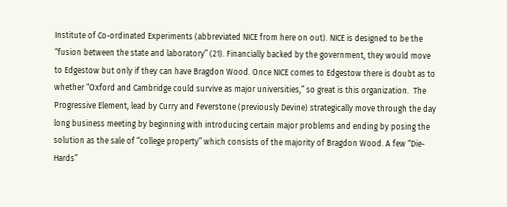Institute of Co-ordinated Experiments (abbreviated NICE from here on out). NICE is designed to be the “fusion between the state and laboratory” (21). Financially backed by the government, they would move to Edgestow but only if they can have Bragdon Wood. Once NICE comes to Edgestow there is doubt as to whether “Oxford and Cambridge could survive as major universities,” so great is this organization.  The Progressive Element, lead by Curry and Feverstone (previously Devine) strategically move through the day long business meeting by beginning with introducing certain major problems and ending by posing the solution as the sale of “college property” which consists of the majority of Bragdon Wood. A few “Die-Hards”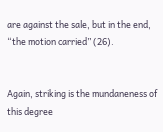are against the sale, but in the end, “the motion carried” (26).


Again, striking is the mundaneness of this degree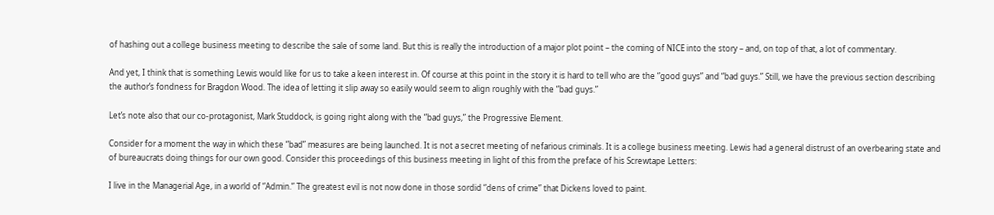of hashing out a college business meeting to describe the sale of some land. But this is really the introduction of a major plot point – the coming of NICE into the story – and, on top of that, a lot of commentary.

And yet, I think that is something Lewis would like for us to take a keen interest in. Of course at this point in the story it is hard to tell who are the “good guys” and “bad guys.” Still, we have the previous section describing the author’s fondness for Bragdon Wood. The idea of letting it slip away so easily would seem to align roughly with the “bad guys.”

Let’s note also that our co-protagonist, Mark Studdock, is going right along with the “bad guys,” the Progressive Element.

Consider for a moment the way in which these “bad” measures are being launched. It is not a secret meeting of nefarious criminals. It is a college business meeting. Lewis had a general distrust of an overbearing state and of bureaucrats doing things for our own good. Consider this proceedings of this business meeting in light of this from the preface of his Screwtape Letters:

I live in the Managerial Age, in a world of “Admin.” The greatest evil is not now done in those sordid “dens of crime” that Dickens loved to paint.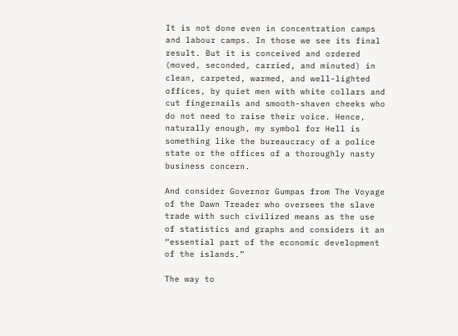It is not done even in concentration camps and labour camps. In those we see its final result. But it is conceived and ordered (moved, seconded, carried, and minuted) in clean, carpeted, warmed, and well-lighted offices, by quiet men with white collars and cut fingernails and smooth-shaven cheeks who do not need to raise their voice. Hence, naturally enough, my symbol for Hell is something like the bureaucracy of a police state or the offices of a thoroughly nasty business concern.

And consider Governor Gumpas from The Voyage of the Dawn Treader who oversees the slave trade with such civilized means as the use of statistics and graphs and considers it an “essential part of the economic development of the islands.”

The way to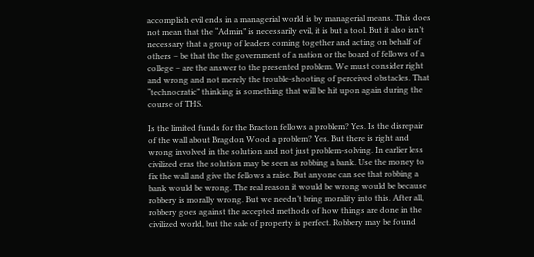accomplish evil ends in a managerial world is by managerial means. This does not mean that the “Admin” is necessarily evil, it is but a tool. But it also isn’t necessary that a group of leaders coming together and acting on behalf of others – be that the the government of a nation or the board of fellows of a college – are the answer to the presented problem. We must consider right and wrong and not merely the trouble-shooting of perceived obstacles. That “technocratic” thinking is something that will be hit upon again during the course of THS.

Is the limited funds for the Bracton fellows a problem? Yes. Is the disrepair of the wall about Bragdon Wood a problem? Yes. But there is right and wrong involved in the solution and not just problem-solving. In earlier less civilized eras the solution may be seen as robbing a bank. Use the money to fix the wall and give the fellows a raise. But anyone can see that robbing a bank would be wrong. The real reason it would be wrong would be because robbery is morally wrong. But we needn’t bring morality into this. After all, robbery goes against the accepted methods of how things are done in the civilized world, but the sale of property is perfect. Robbery may be found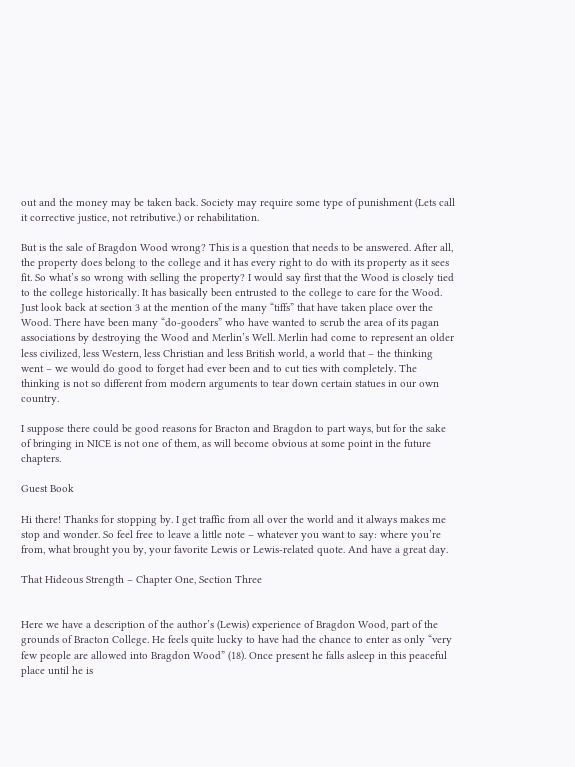out and the money may be taken back. Society may require some type of punishment (Lets call it corrective justice, not retributive.) or rehabilitation.

But is the sale of Bragdon Wood wrong? This is a question that needs to be answered. After all, the property does belong to the college and it has every right to do with its property as it sees fit. So what’s so wrong with selling the property? I would say first that the Wood is closely tied to the college historically. It has basically been entrusted to the college to care for the Wood. Just look back at section 3 at the mention of the many “tiffs” that have taken place over the Wood. There have been many “do-gooders” who have wanted to scrub the area of its pagan associations by destroying the Wood and Merlin’s Well. Merlin had come to represent an older less civilized, less Western, less Christian and less British world, a world that – the thinking went – we would do good to forget had ever been and to cut ties with completely. The thinking is not so different from modern arguments to tear down certain statues in our own country.

I suppose there could be good reasons for Bracton and Bragdon to part ways, but for the sake of bringing in NICE is not one of them, as will become obvious at some point in the future chapters.

Guest Book

Hi there! Thanks for stopping by. I get traffic from all over the world and it always makes me stop and wonder. So feel free to leave a little note – whatever you want to say: where you’re from, what brought you by, your favorite Lewis or Lewis-related quote. And have a great day.

That Hideous Strength – Chapter One, Section Three


Here we have a description of the author’s (Lewis) experience of Bragdon Wood, part of the grounds of Bracton College. He feels quite lucky to have had the chance to enter as only “very few people are allowed into Bragdon Wood” (18). Once present he falls asleep in this peaceful place until he is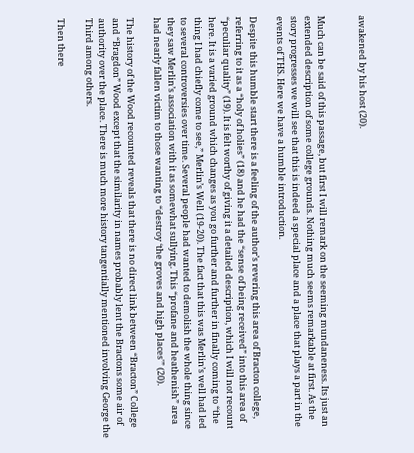awakened by his host (20).


Much can be said of this passage, but first I will remark on the seeming mundaneness. Its just an extended description of some college grounds. Nothing much seems remarkable at first. As the story progresses we will see that this is indeed a special place and a place that plays a part in the events of THS. Here we have a humble introduction.

Despite this humble start there is a feeling of the author’s revering this area of Bracton college, referring to it as a “holy of holies” (18) and he had the “sense of being received” into this area of “peculiar quality” (19). It is felt worthy of giving it a detailed description, which I will not recount here. It is a varied ground which changes as you go further and further in finally coming to “the thing I had chiefly come to see,” Merlin’s Well (19-20). The fact that this was Merlin’s well had led to several controversies over time. Several people had wanted to demolish the whole thing since they saw Merlin’s association with it as somewhat sullying. This “profane and heathenish” area had nearly fallen victim to those wanting to “destroy ‘the groves and high places'” (20).

The history of the Wood recounted reveals that there is no direct link between “Bracton” College and “Bragdon” Wood except that the similarity in names probably lent the Bractons some air of authority over the place. There is much more history tangentially mentioned involving George the Third among others.

Then there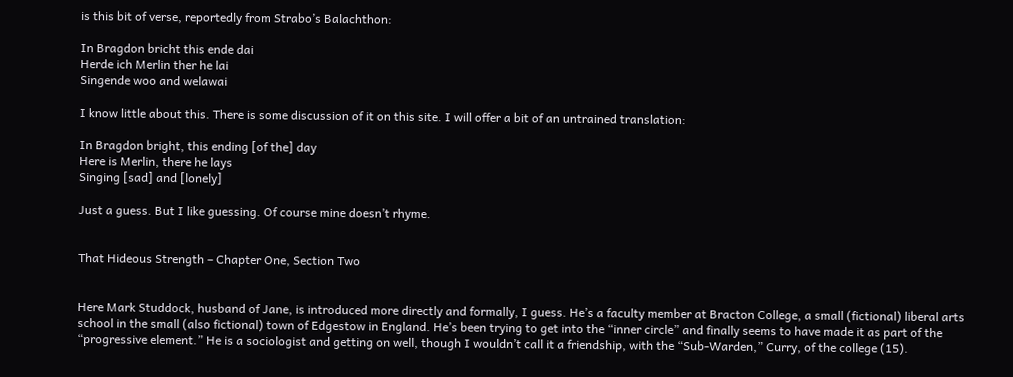is this bit of verse, reportedly from Strabo’s Balachthon:

In Bragdon bricht this ende dai
Herde ich Merlin ther he lai
Singende woo and welawai

I know little about this. There is some discussion of it on this site. I will offer a bit of an untrained translation:

In Bragdon bright, this ending [of the] day
Here is Merlin, there he lays
Singing [sad] and [lonely]

Just a guess. But I like guessing. Of course mine doesn’t rhyme.


That Hideous Strength – Chapter One, Section Two


Here Mark Studdock, husband of Jane, is introduced more directly and formally, I guess. He’s a faculty member at Bracton College, a small (fictional) liberal arts school in the small (also fictional) town of Edgestow in England. He’s been trying to get into the “inner circle” and finally seems to have made it as part of the “progressive element.” He is a sociologist and getting on well, though I wouldn’t call it a friendship, with the “Sub-Warden,” Curry, of the college (15).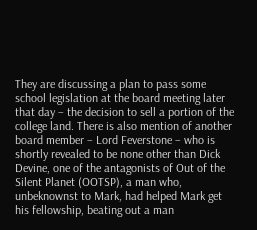They are discussing a plan to pass some school legislation at the board meeting later that day – the decision to sell a portion of the college land. There is also mention of another board member – Lord Feverstone – who is shortly revealed to be none other than Dick Devine, one of the antagonists of Out of the Silent Planet (OOTSP), a man who, unbeknownst to Mark, had helped Mark get his fellowship, beating out a man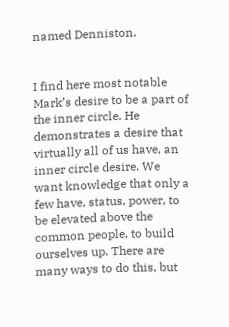named Denniston.


I find here most notable Mark’s desire to be a part of the inner circle. He demonstrates a desire that virtually all of us have, an inner circle desire. We want knowledge that only a few have, status, power, to be elevated above the common people, to build ourselves up. There are many ways to do this, but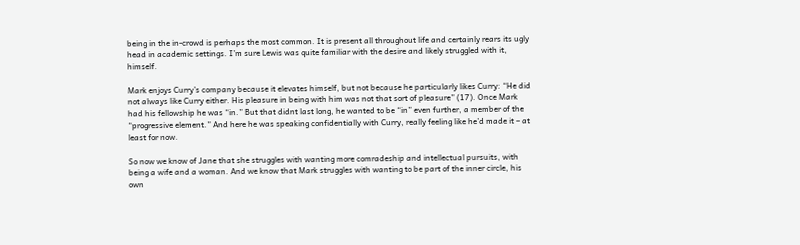being in the in-crowd is perhaps the most common. It is present all throughout life and certainly rears its ugly head in academic settings. I’m sure Lewis was quite familiar with the desire and likely struggled with it, himself.

Mark enjoys Curry’s company because it elevates himself, but not because he particularly likes Curry: “He did not always like Curry either. His pleasure in being with him was not that sort of pleasure” (17). Once Mark had his fellowship he was “in.” But that didnt last long, he wanted to be “in” even further, a member of the “progressive element.” And here he was speaking confidentially with Curry, really feeling like he’d made it – at least for now.

So now we know of Jane that she struggles with wanting more comradeship and intellectual pursuits, with being a wife and a woman. And we know that Mark struggles with wanting to be part of the inner circle, his own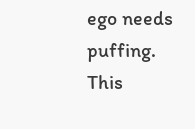ego needs puffing. This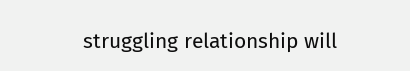struggling relationship will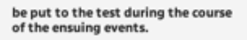be put to the test during the course of the ensuing events.